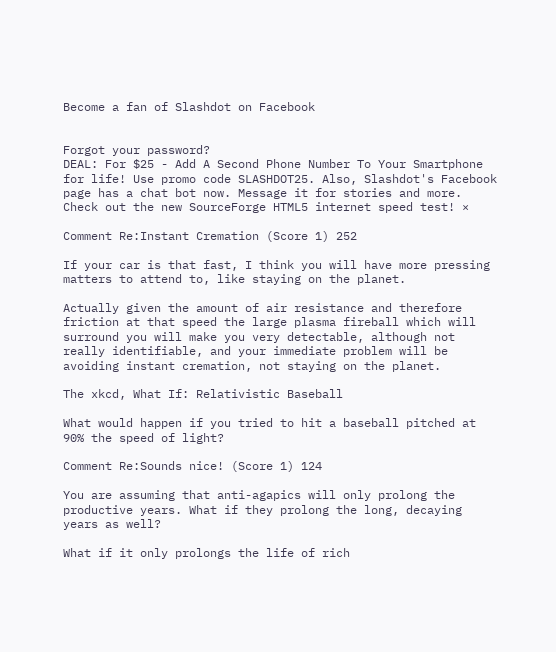Become a fan of Slashdot on Facebook


Forgot your password?
DEAL: For $25 - Add A Second Phone Number To Your Smartphone for life! Use promo code SLASHDOT25. Also, Slashdot's Facebook page has a chat bot now. Message it for stories and more. Check out the new SourceForge HTML5 internet speed test! ×

Comment Re:Instant Cremation (Score 1) 252

If your car is that fast, I think you will have more pressing matters to attend to, like staying on the planet.

Actually given the amount of air resistance and therefore friction at that speed the large plasma fireball which will surround you will make you very detectable, although not really identifiable, and your immediate problem will be avoiding instant cremation, not staying on the planet.

The xkcd, What If: Relativistic Baseball

What would happen if you tried to hit a baseball pitched at 90% the speed of light?

Comment Re:Sounds nice! (Score 1) 124

You are assuming that anti-agapics will only prolong the productive years. What if they prolong the long, decaying years as well?

What if it only prolongs the life of rich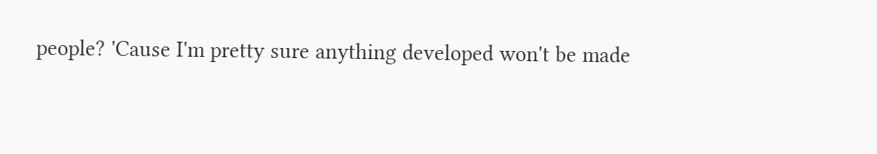people? 'Cause I'm pretty sure anything developed won't be made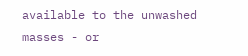available to the unwashed masses - or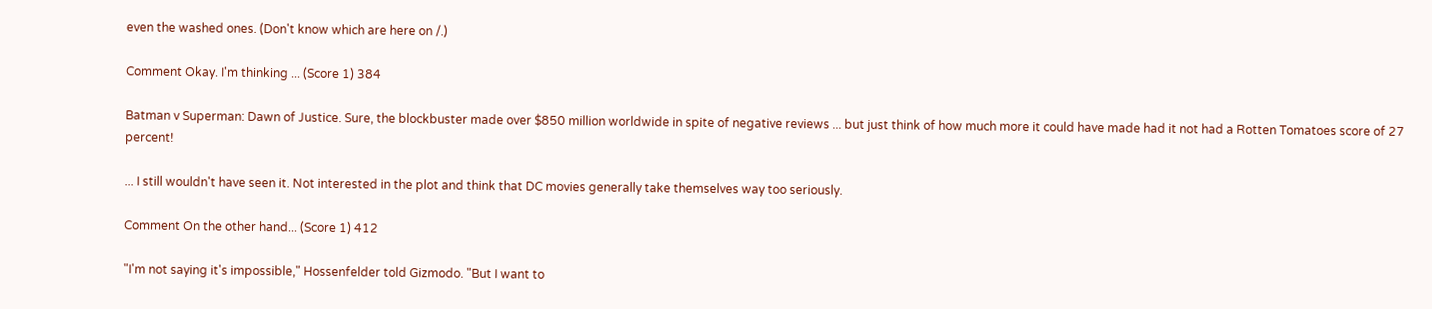even the washed ones. (Don't know which are here on /.)

Comment Okay. I'm thinking ... (Score 1) 384

Batman v Superman: Dawn of Justice. Sure, the blockbuster made over $850 million worldwide in spite of negative reviews ... but just think of how much more it could have made had it not had a Rotten Tomatoes score of 27 percent!

... I still wouldn't have seen it. Not interested in the plot and think that DC movies generally take themselves way too seriously.

Comment On the other hand... (Score 1) 412

"I'm not saying it's impossible," Hossenfelder told Gizmodo. "But I want to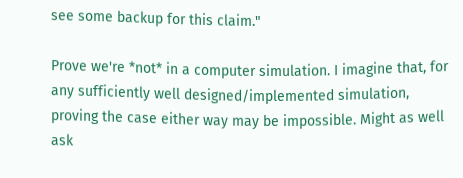see some backup for this claim."

Prove we're *not* in a computer simulation. I imagine that, for any sufficiently well designed/implemented simulation, proving the case either way may be impossible. Might as well ask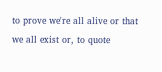to prove we're all alive or that we all exist or, to quote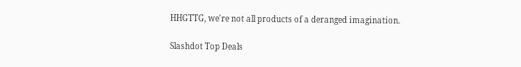HHGTTG, we're not all products of a deranged imagination.

Slashdot Top Deals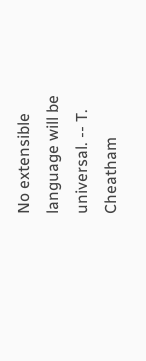No extensible language will be universal. -- T. Cheatham